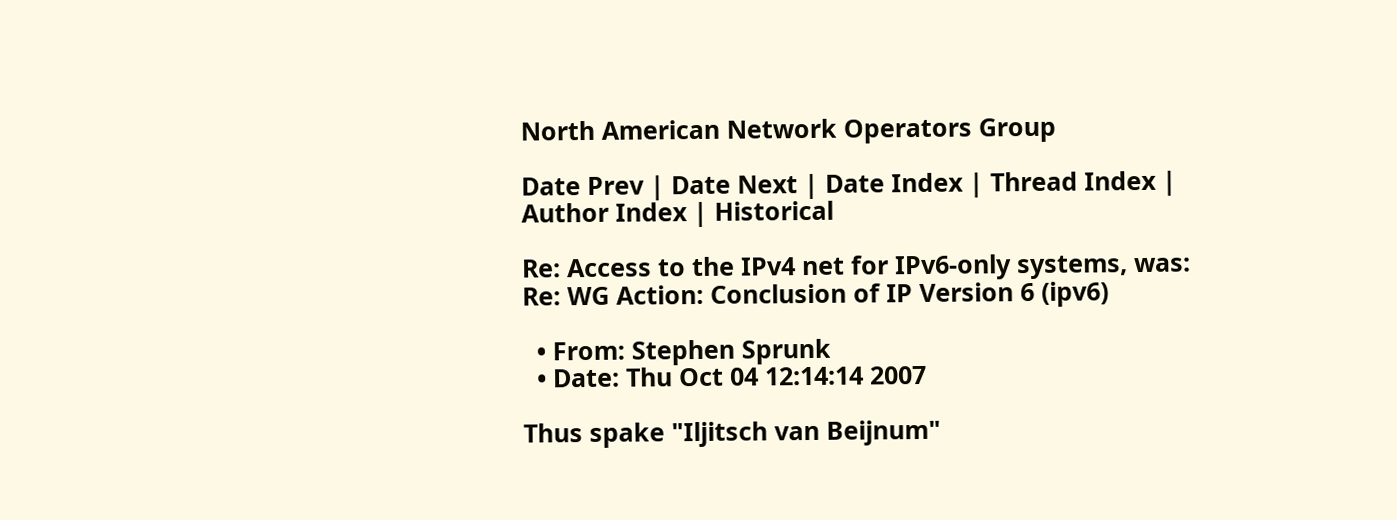North American Network Operators Group

Date Prev | Date Next | Date Index | Thread Index | Author Index | Historical

Re: Access to the IPv4 net for IPv6-only systems, was: Re: WG Action: Conclusion of IP Version 6 (ipv6)

  • From: Stephen Sprunk
  • Date: Thu Oct 04 12:14:14 2007

Thus spake "Iljitsch van Beijnum"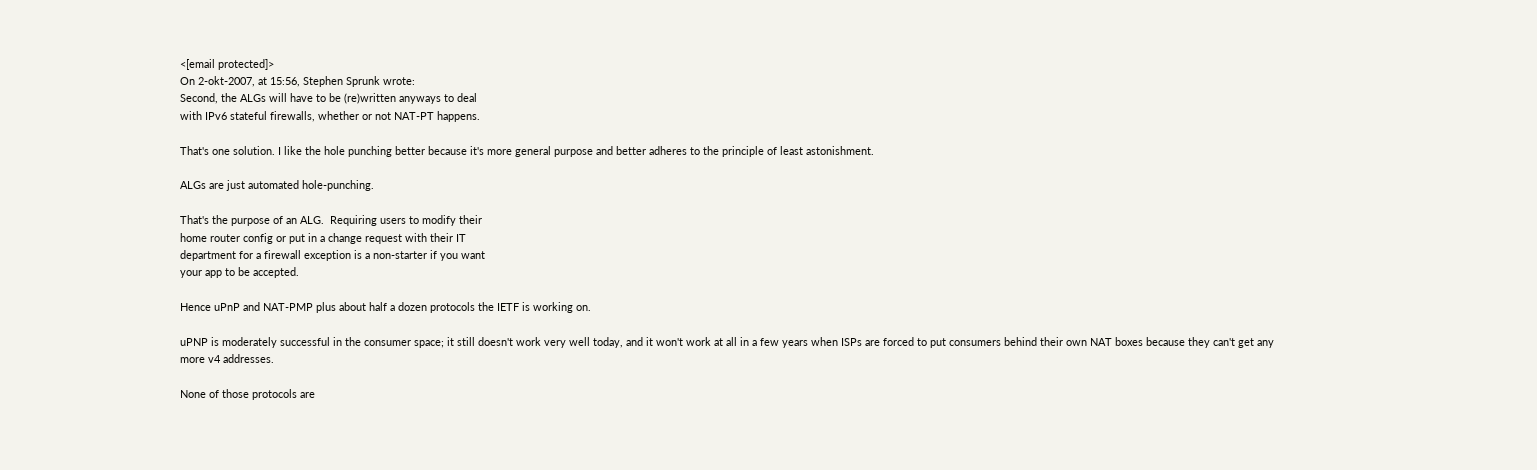<[email protected]>
On 2-okt-2007, at 15:56, Stephen Sprunk wrote:
Second, the ALGs will have to be (re)written anyways to deal
with IPv6 stateful firewalls, whether or not NAT-PT happens.

That's one solution. I like the hole punching better because it's more general purpose and better adheres to the principle of least astonishment.

ALGs are just automated hole-punching.

That's the purpose of an ALG.  Requiring users to modify their
home router config or put in a change request with their IT
department for a firewall exception is a non-starter if you want
your app to be accepted.

Hence uPnP and NAT-PMP plus about half a dozen protocols the IETF is working on.

uPNP is moderately successful in the consumer space; it still doesn't work very well today, and it won't work at all in a few years when ISPs are forced to put consumers behind their own NAT boxes because they can't get any more v4 addresses.

None of those protocols are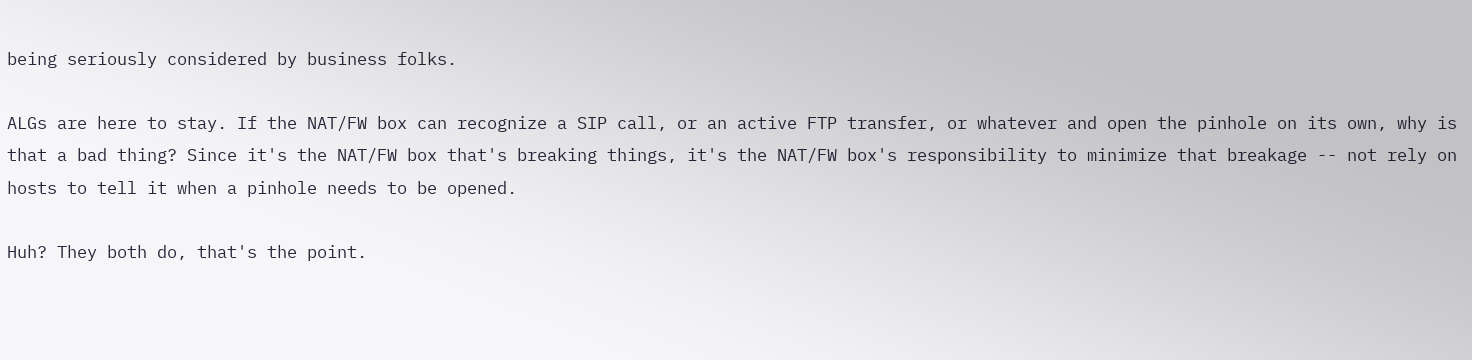being seriously considered by business folks.

ALGs are here to stay. If the NAT/FW box can recognize a SIP call, or an active FTP transfer, or whatever and open the pinhole on its own, why is that a bad thing? Since it's the NAT/FW box that's breaking things, it's the NAT/FW box's responsibility to minimize that breakage -- not rely on hosts to tell it when a pinhole needs to be opened.

Huh? They both do, that's the point.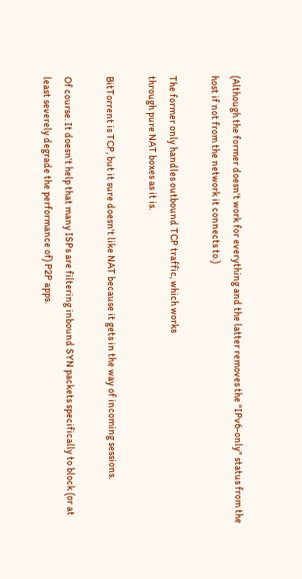(Although the former doesn't work for everything and the latter removes the "IPv6-only" status from the host if not from the network it connects to.)

The former only handles outbound TCP traffic, which works
through pure NAT boxes as it is.

BitTorrent is TCP, but it sure doesn't like NAT because it gets in the way of incoming sessions.

Of course. It doesn't help that many ISPs are filtering inbound SYN packets specifically to block (or at least severely degrade the performance of) P2P apps.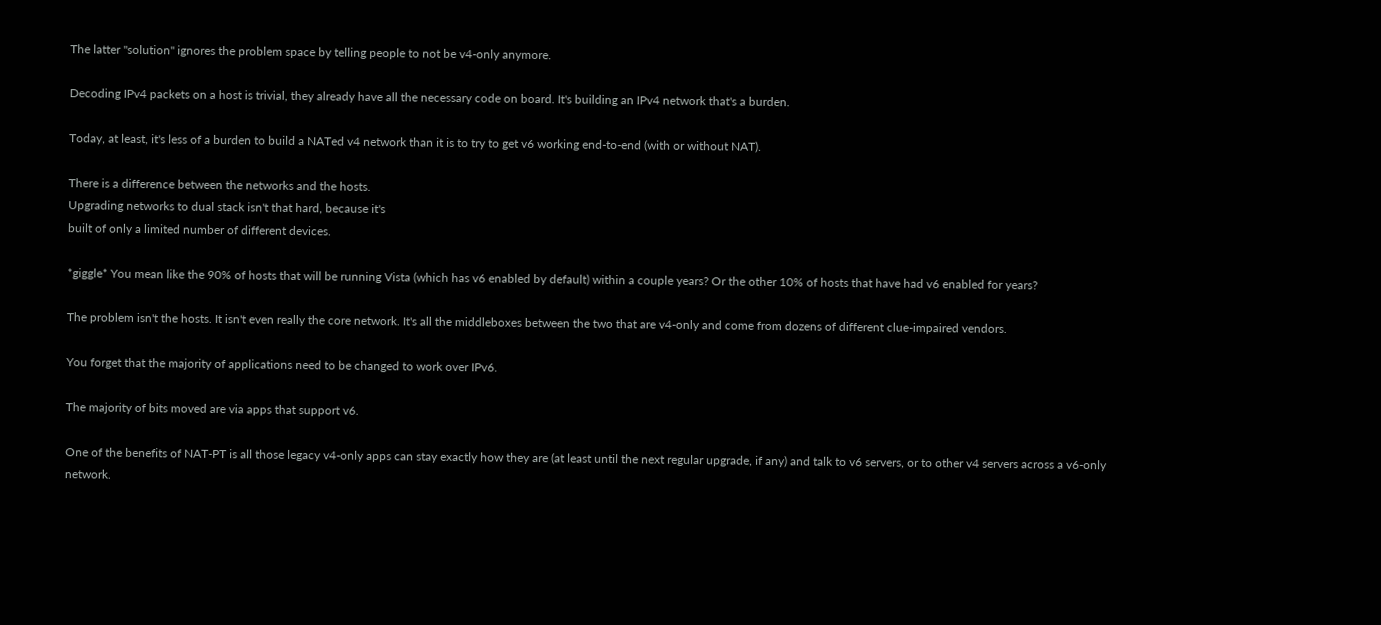The latter "solution" ignores the problem space by telling people to not be v4-only anymore.

Decoding IPv4 packets on a host is trivial, they already have all the necessary code on board. It's building an IPv4 network that's a burden.

Today, at least, it's less of a burden to build a NATed v4 network than it is to try to get v6 working end-to-end (with or without NAT).

There is a difference between the networks and the hosts.
Upgrading networks to dual stack isn't that hard, because it's
built of only a limited number of different devices.

*giggle* You mean like the 90% of hosts that will be running Vista (which has v6 enabled by default) within a couple years? Or the other 10% of hosts that have had v6 enabled for years?

The problem isn't the hosts. It isn't even really the core network. It's all the middleboxes between the two that are v4-only and come from dozens of different clue-impaired vendors.

You forget that the majority of applications need to be changed to work over IPv6.

The majority of bits moved are via apps that support v6.

One of the benefits of NAT-PT is all those legacy v4-only apps can stay exactly how they are (at least until the next regular upgrade, if any) and talk to v6 servers, or to other v4 servers across a v6-only network.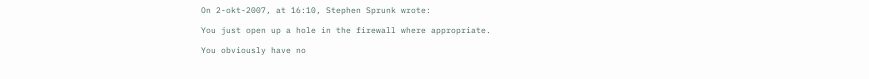On 2-okt-2007, at 16:10, Stephen Sprunk wrote:

You just open up a hole in the firewall where appropriate.

You obviously have no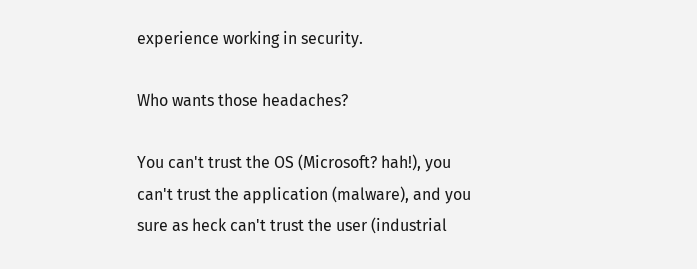experience working in security.

Who wants those headaches?

You can't trust the OS (Microsoft? hah!), you can't trust the application (malware), and you sure as heck can't trust the user (industrial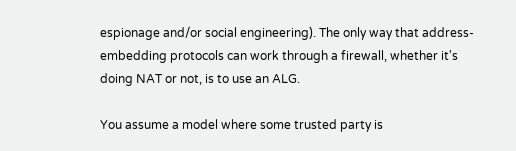espionage and/or social engineering). The only way that address-embedding protocols can work through a firewall, whether it's doing NAT or not, is to use an ALG.

You assume a model where some trusted party is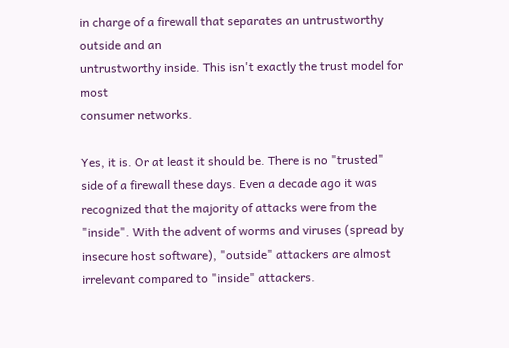in charge of a firewall that separates an untrustworthy outside and an
untrustworthy inside. This isn't exactly the trust model for most
consumer networks.

Yes, it is. Or at least it should be. There is no "trusted" side of a firewall these days. Even a decade ago it was recognized that the majority of attacks were from the "inside". With the advent of worms and viruses (spread by insecure host software), "outside" attackers are almost irrelevant compared to "inside" attackers.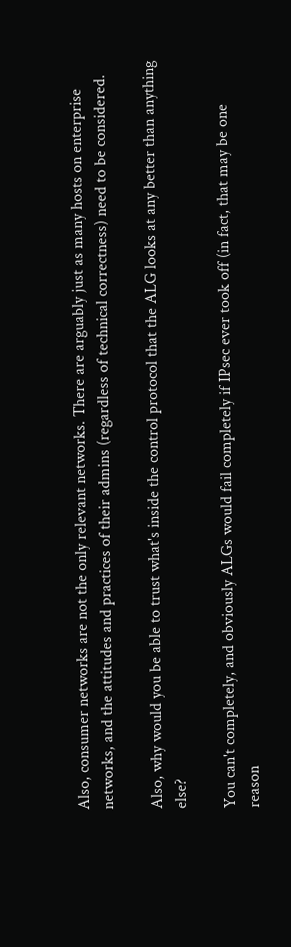Also, consumer networks are not the only relevant networks. There are arguably just as many hosts on enterprise networks, and the attitudes and practices of their admins (regardless of technical correctness) need to be considered.

Also, why would you be able to trust what's inside the control protocol that the ALG looks at any better than anything else?

You can't completely, and obviously ALGs would fail completely if IPsec ever took off (in fact, that may be one reason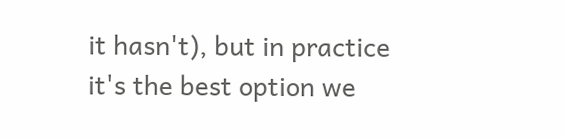it hasn't), but in practice it's the best option we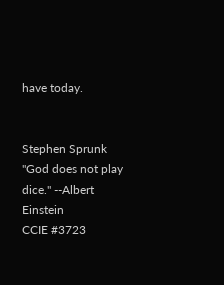have today.


Stephen Sprunk "God does not play dice." --Albert Einstein
CCIE #3723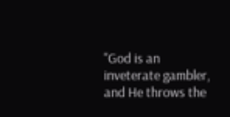"God is an inveterate gambler, and He throws the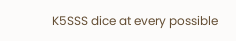K5SSS dice at every possible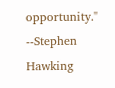opportunity." --Stephen Hawking